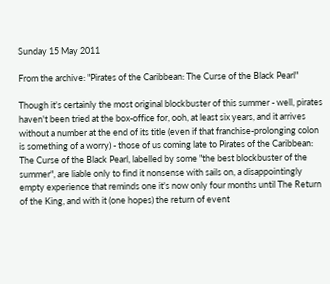Sunday 15 May 2011

From the archive: "Pirates of the Caribbean: The Curse of the Black Pearl"

Though it's certainly the most original blockbuster of this summer - well, pirates haven't been tried at the box-office for, ooh, at least six years, and it arrives without a number at the end of its title (even if that franchise-prolonging colon is something of a worry) - those of us coming late to Pirates of the Caribbean: The Curse of the Black Pearl, labelled by some "the best blockbuster of the summer", are liable only to find it nonsense with sails on, a disappointingly empty experience that reminds one it's now only four months until The Return of the King, and with it (one hopes) the return of event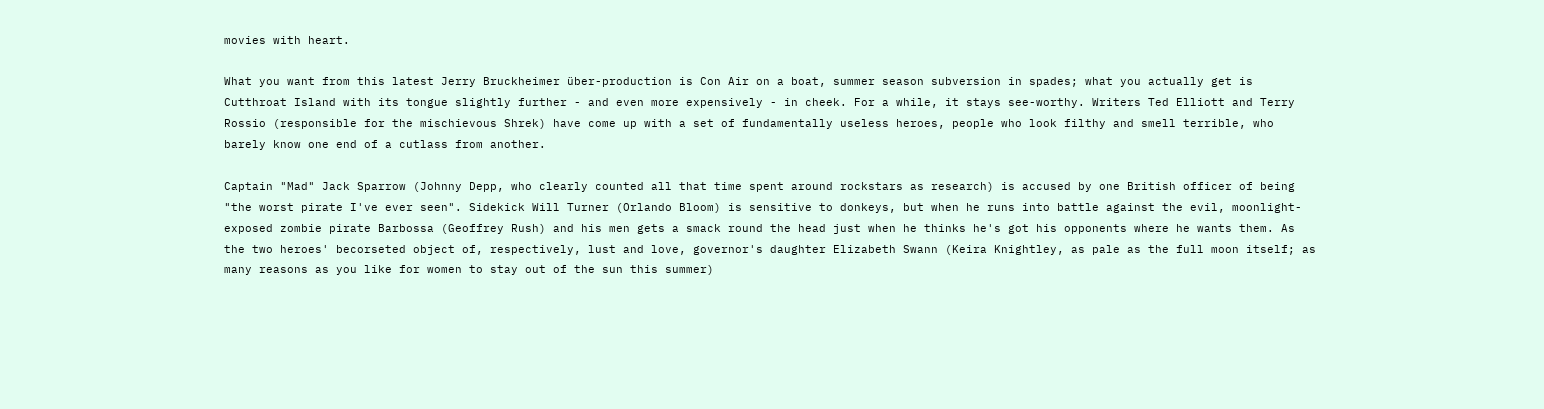movies with heart.

What you want from this latest Jerry Bruckheimer über-production is Con Air on a boat, summer season subversion in spades; what you actually get is Cutthroat Island with its tongue slightly further - and even more expensively - in cheek. For a while, it stays see-worthy. Writers Ted Elliott and Terry Rossio (responsible for the mischievous Shrek) have come up with a set of fundamentally useless heroes, people who look filthy and smell terrible, who barely know one end of a cutlass from another.

Captain "Mad" Jack Sparrow (Johnny Depp, who clearly counted all that time spent around rockstars as research) is accused by one British officer of being "the worst pirate I've ever seen". Sidekick Will Turner (Orlando Bloom) is sensitive to donkeys, but when he runs into battle against the evil, moonlight-exposed zombie pirate Barbossa (Geoffrey Rush) and his men gets a smack round the head just when he thinks he's got his opponents where he wants them. As the two heroes' becorseted object of, respectively, lust and love, governor's daughter Elizabeth Swann (Keira Knightley, as pale as the full moon itself; as many reasons as you like for women to stay out of the sun this summer)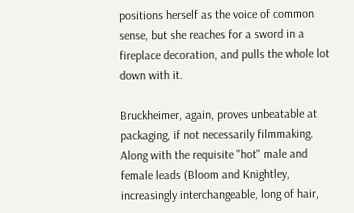positions herself as the voice of common sense, but she reaches for a sword in a fireplace decoration, and pulls the whole lot down with it.

Bruckheimer, again, proves unbeatable at packaging, if not necessarily filmmaking. Along with the requisite "hot" male and female leads (Bloom and Knightley, increasingly interchangeable, long of hair,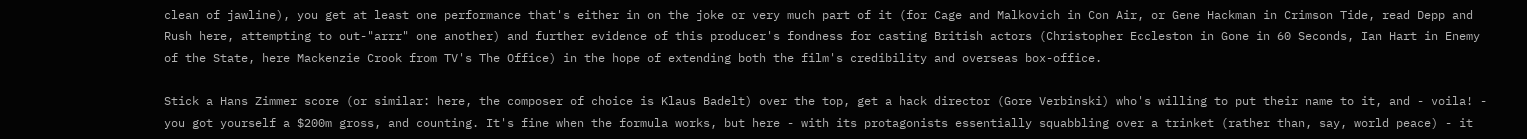clean of jawline), you get at least one performance that's either in on the joke or very much part of it (for Cage and Malkovich in Con Air, or Gene Hackman in Crimson Tide, read Depp and Rush here, attempting to out-"arrr" one another) and further evidence of this producer's fondness for casting British actors (Christopher Eccleston in Gone in 60 Seconds, Ian Hart in Enemy of the State, here Mackenzie Crook from TV's The Office) in the hope of extending both the film's credibility and overseas box-office.

Stick a Hans Zimmer score (or similar: here, the composer of choice is Klaus Badelt) over the top, get a hack director (Gore Verbinski) who's willing to put their name to it, and - voila! - you got yourself a $200m gross, and counting. It's fine when the formula works, but here - with its protagonists essentially squabbling over a trinket (rather than, say, world peace) - it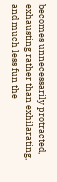becomes unnecessarily protracted, exhausting rather than exhilarating, and much less fun the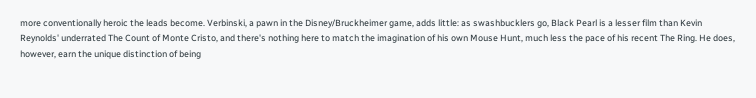more conventionally heroic the leads become. Verbinski, a pawn in the Disney/Bruckheimer game, adds little: as swashbucklers go, Black Pearl is a lesser film than Kevin Reynolds' underrated The Count of Monte Cristo, and there's nothing here to match the imagination of his own Mouse Hunt, much less the pace of his recent The Ring. He does, however, earn the unique distinction of being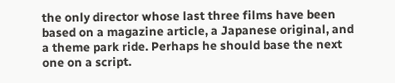the only director whose last three films have been based on a magazine article, a Japanese original, and a theme park ride. Perhaps he should base the next one on a script.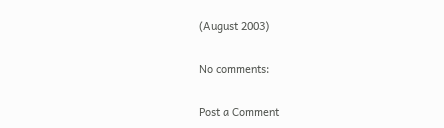(August 2003)

No comments:

Post a Comment